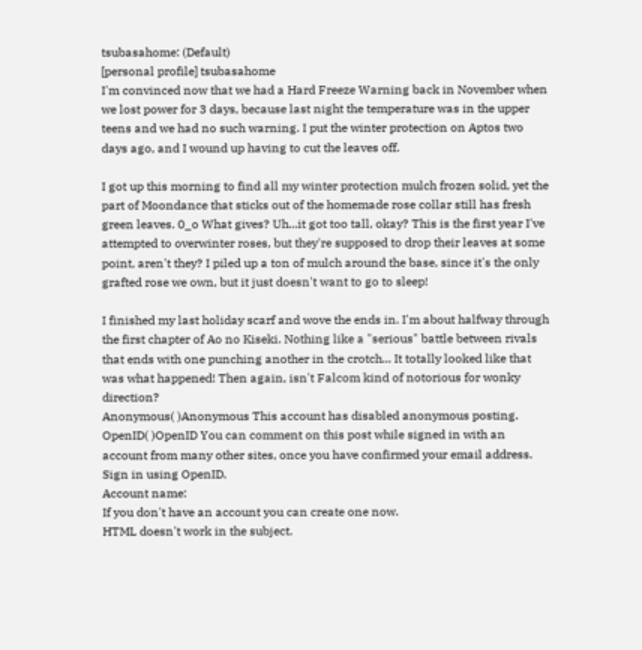tsubasahome: (Default)
[personal profile] tsubasahome
I'm convinced now that we had a Hard Freeze Warning back in November when we lost power for 3 days, because last night the temperature was in the upper teens and we had no such warning. I put the winter protection on Aptos two days ago, and I wound up having to cut the leaves off.

I got up this morning to find all my winter protection mulch frozen solid, yet the part of Moondance that sticks out of the homemade rose collar still has fresh green leaves. 0_o What gives? Uh...it got too tall, okay? This is the first year I've attempted to overwinter roses, but they're supposed to drop their leaves at some point, aren't they? I piled up a ton of mulch around the base, since it's the only grafted rose we own, but it just doesn't want to go to sleep!

I finished my last holiday scarf and wove the ends in. I'm about halfway through the first chapter of Ao no Kiseki. Nothing like a "serious" battle between rivals that ends with one punching another in the crotch... It totally looked like that was what happened! Then again, isn't Falcom kind of notorious for wonky direction?
Anonymous( )Anonymous This account has disabled anonymous posting.
OpenID( )OpenID You can comment on this post while signed in with an account from many other sites, once you have confirmed your email address. Sign in using OpenID.
Account name:
If you don't have an account you can create one now.
HTML doesn't work in the subject.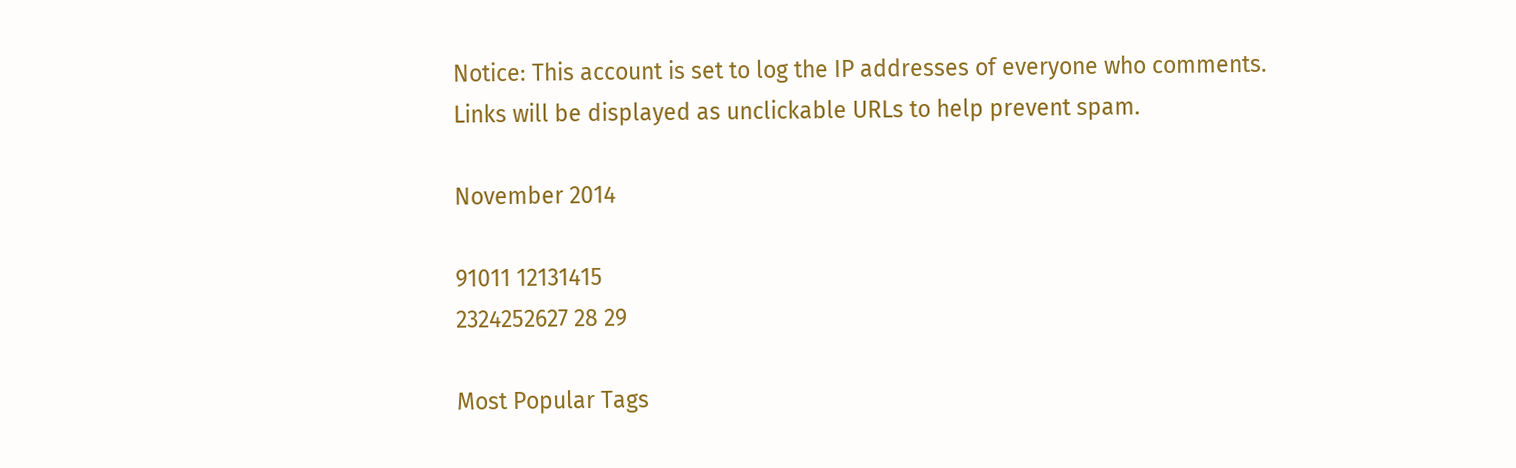Notice: This account is set to log the IP addresses of everyone who comments.
Links will be displayed as unclickable URLs to help prevent spam.

November 2014

91011 12131415
2324252627 28 29

Most Popular Tags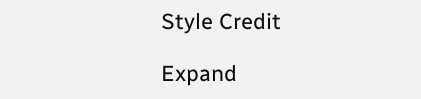Style Credit

Expand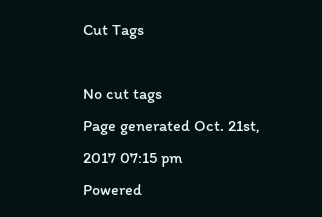Cut Tags

No cut tags
Page generated Oct. 21st, 2017 07:15 pm
Powered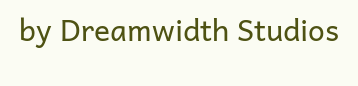by Dreamwidth Studios